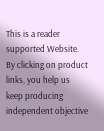This is a reader supported Website. By clicking on product links, you help us keep producing independent objective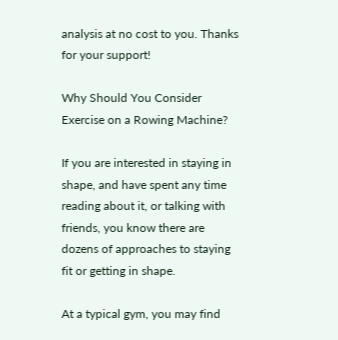analysis at no cost to you. Thanks for your support!

Why Should You Consider Exercise on a Rowing Machine?

If you are interested in staying in shape, and have spent any time reading about it, or talking with friends, you know there are dozens of approaches to staying fit or getting in shape.

At a typical gym, you may find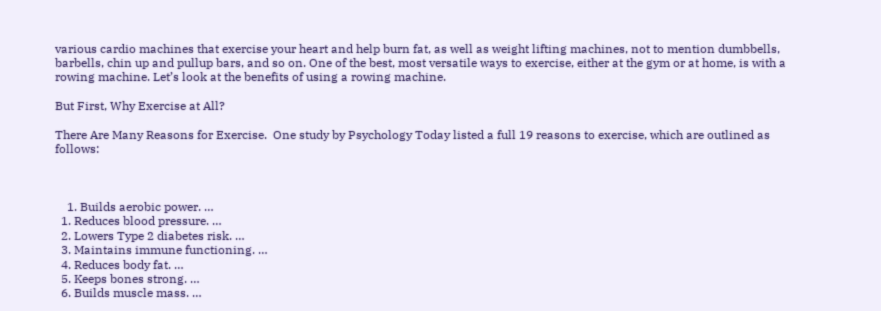various cardio machines that exercise your heart and help burn fat, as well as weight lifting machines, not to mention dumbbells, barbells, chin up and pullup bars, and so on. One of the best, most versatile ways to exercise, either at the gym or at home, is with a rowing machine. Let’s look at the benefits of using a rowing machine.

But First, Why Exercise at All?

There Are Many Reasons for Exercise.  One study by Psychology Today listed a full 19 reasons to exercise, which are outlined as follows:



    1. Builds aerobic power. …
  1. Reduces blood pressure. …
  2. Lowers Type 2 diabetes risk. …
  3. Maintains immune functioning. …
  4. Reduces body fat. …
  5. Keeps bones strong. …
  6. Builds muscle mass. …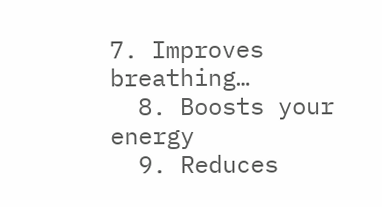7. Improves breathing…
  8. Boosts your energy
  9. Reduces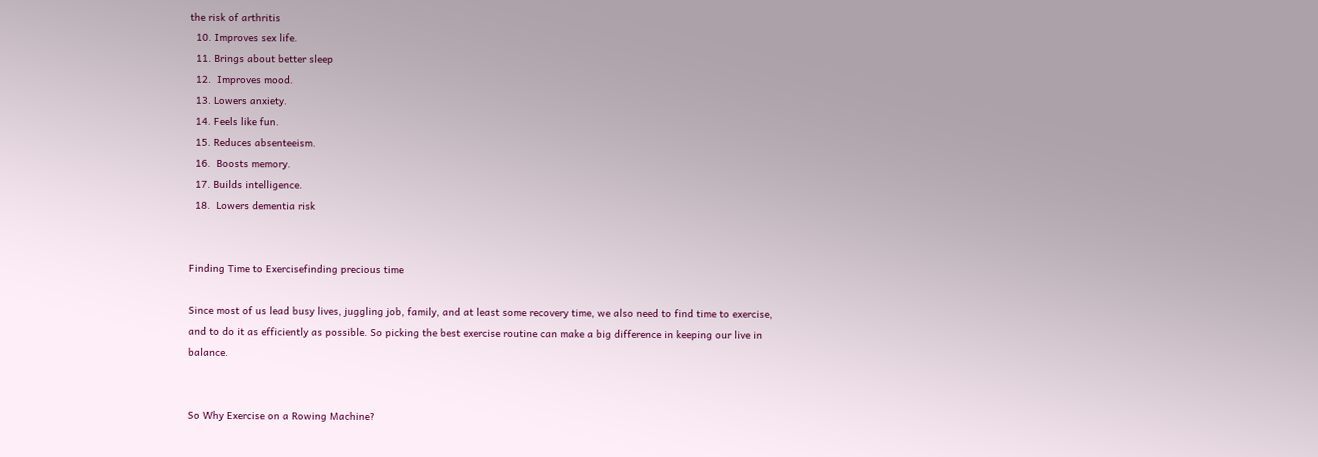the risk of arthritis
  10. Improves sex life.
  11. Brings about better sleep
  12.  Improves mood.
  13. Lowers anxiety.
  14. Feels like fun.
  15. Reduces absenteeism.
  16.  Boosts memory.
  17. Builds intelligence.
  18.  Lowers dementia risk


Finding Time to Exercisefinding precious time

Since most of us lead busy lives, juggling job, family, and at least some recovery time, we also need to find time to exercise, and to do it as efficiently as possible. So picking the best exercise routine can make a big difference in keeping our live in balance.


So Why Exercise on a Rowing Machine?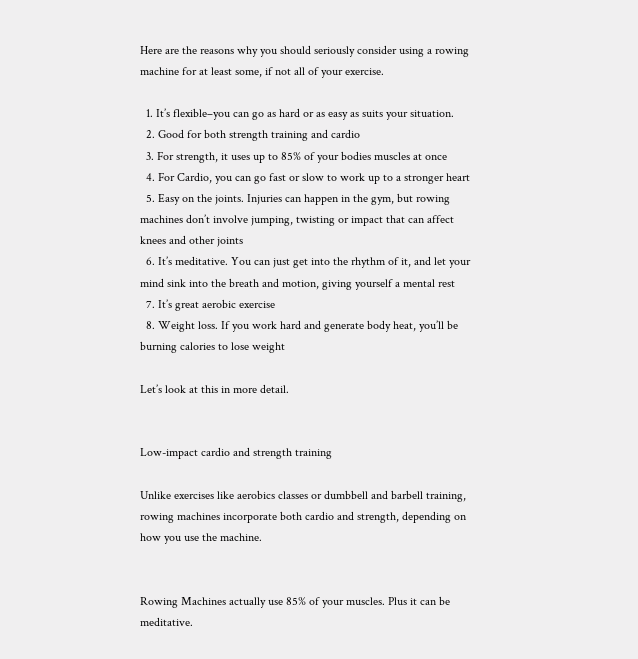Here are the reasons why you should seriously consider using a rowing machine for at least some, if not all of your exercise.

  1. It’s flexible–you can go as hard or as easy as suits your situation.
  2. Good for both strength training and cardio
  3. For strength, it uses up to 85% of your bodies muscles at once
  4. For Cardio, you can go fast or slow to work up to a stronger heart
  5. Easy on the joints. Injuries can happen in the gym, but rowing machines don’t involve jumping, twisting or impact that can affect knees and other joints
  6. It’s meditative. You can just get into the rhythm of it, and let your mind sink into the breath and motion, giving yourself a mental rest
  7. It’s great aerobic exercise
  8. Weight loss. If you work hard and generate body heat, you’ll be burning calories to lose weight

Let’s look at this in more detail.


Low-impact cardio and strength training

Unlike exercises like aerobics classes or dumbbell and barbell training, rowing machines incorporate both cardio and strength, depending on how you use the machine.


Rowing Machines actually use 85% of your muscles. Plus it can be meditative.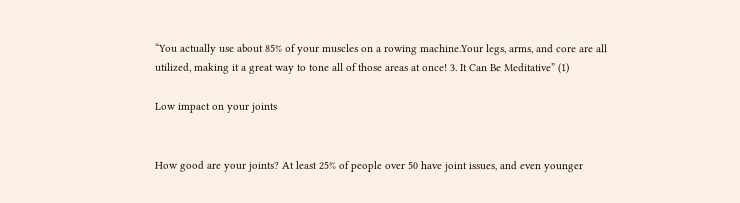“You actually use about 85% of your muscles on a rowing machine.Your legs, arms, and core are all utilized, making it a great way to tone all of those areas at once! 3. It Can Be Meditative” (1)

Low impact on your joints


How good are your joints? At least 25% of people over 50 have joint issues, and even younger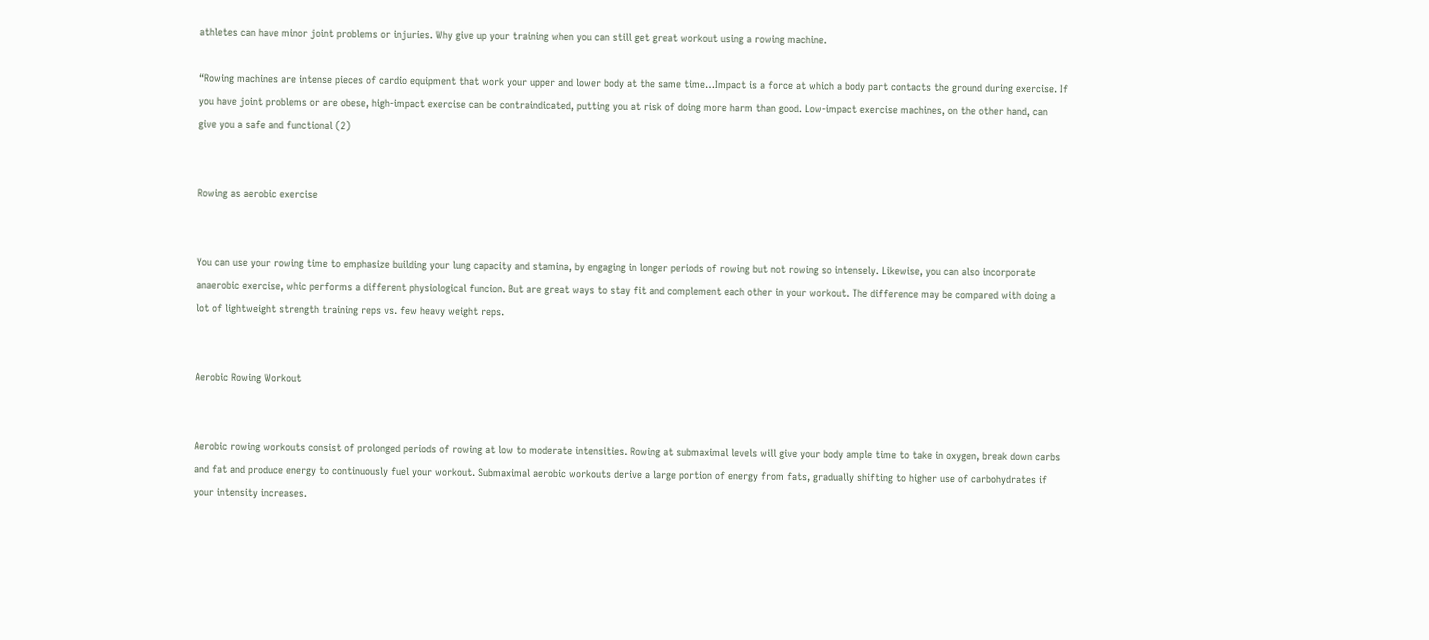athletes can have minor joint problems or injuries. Why give up your training when you can still get great workout using a rowing machine.

“Rowing machines are intense pieces of cardio equipment that work your upper and lower body at the same time…Impact is a force at which a body part contacts the ground during exercise. If you have joint problems or are obese, high-impact exercise can be contraindicated, putting you at risk of doing more harm than good. Low-impact exercise machines, on the other hand, can give you a safe and functional (2)


Rowing as aerobic exercise


You can use your rowing time to emphasize building your lung capacity and stamina, by engaging in longer periods of rowing but not rowing so intensely. Likewise, you can also incorporate anaerobic exercise, whic performs a different physiological funcion. But are great ways to stay fit and complement each other in your workout. The difference may be compared with doing a lot of lightweight strength training reps vs. few heavy weight reps.


Aerobic Rowing Workout


Aerobic rowing workouts consist of prolonged periods of rowing at low to moderate intensities. Rowing at submaximal levels will give your body ample time to take in oxygen, break down carbs and fat and produce energy to continuously fuel your workout. Submaximal aerobic workouts derive a large portion of energy from fats, gradually shifting to higher use of carbohydrates if your intensity increases.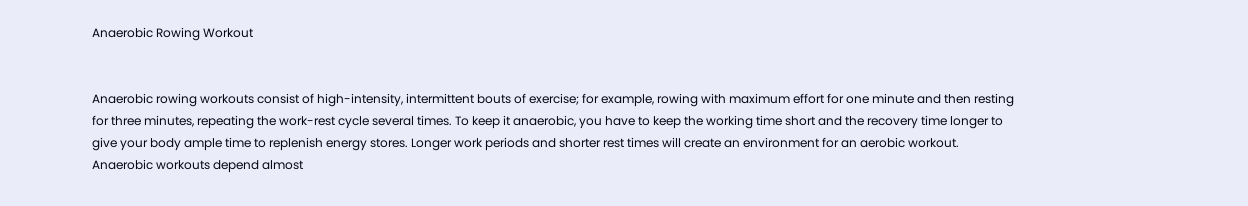Anaerobic Rowing Workout


Anaerobic rowing workouts consist of high-intensity, intermittent bouts of exercise; for example, rowing with maximum effort for one minute and then resting for three minutes, repeating the work-rest cycle several times. To keep it anaerobic, you have to keep the working time short and the recovery time longer to give your body ample time to replenish energy stores. Longer work periods and shorter rest times will create an environment for an aerobic workout. Anaerobic workouts depend almost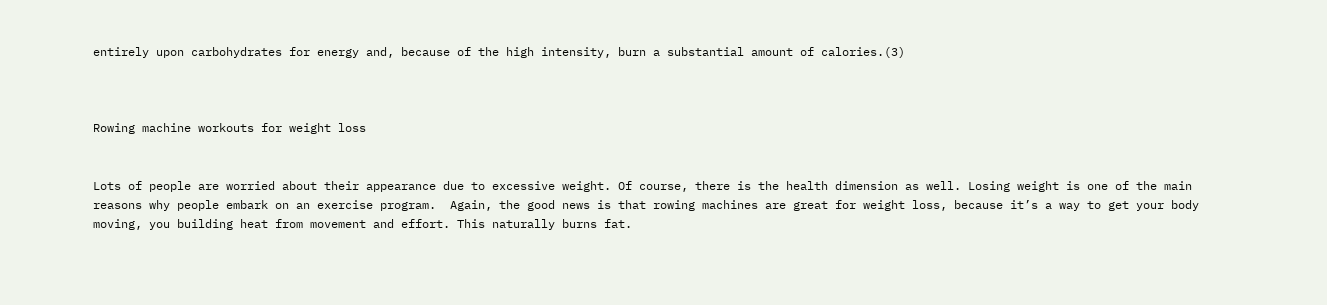entirely upon carbohydrates for energy and, because of the high intensity, burn a substantial amount of calories.(3)



Rowing machine workouts for weight loss


Lots of people are worried about their appearance due to excessive weight. Of course, there is the health dimension as well. Losing weight is one of the main reasons why people embark on an exercise program.  Again, the good news is that rowing machines are great for weight loss, because it’s a way to get your body moving, you building heat from movement and effort. This naturally burns fat.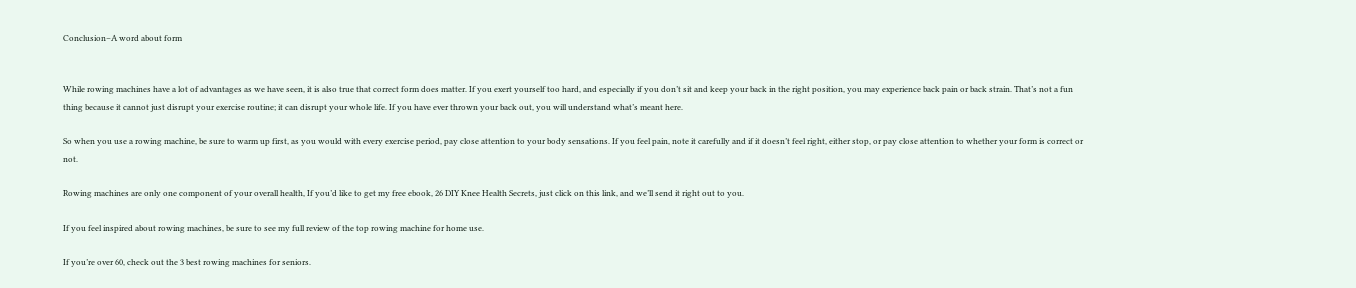Conclusion–A word about form


While rowing machines have a lot of advantages as we have seen, it is also true that correct form does matter. If you exert yourself too hard, and especially if you don’t sit and keep your back in the right position, you may experience back pain or back strain. That’s not a fun thing because it cannot just disrupt your exercise routine; it can disrupt your whole life. If you have ever thrown your back out, you will understand what’s meant here.

So when you use a rowing machine, be sure to warm up first, as you would with every exercise period, pay close attention to your body sensations. If you feel pain, note it carefully and if it doesn’t feel right, either stop, or pay close attention to whether your form is correct or not.

Rowing machines are only one component of your overall health, If you’d like to get my free ebook, 26 DIY Knee Health Secrets, just click on this link, and we’ll send it right out to you.

If you feel inspired about rowing machines, be sure to see my full review of the top rowing machine for home use.

If you’re over 60, check out the 3 best rowing machines for seniors.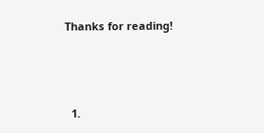Thanks for reading!



  1.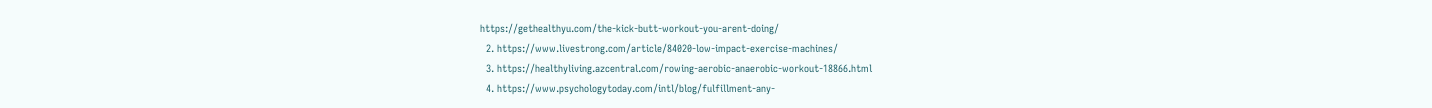https://gethealthyu.com/the-kick-butt-workout-you-arent-doing/
  2. https://www.livestrong.com/article/84020-low-impact-exercise-machines/
  3. https://healthyliving.azcentral.com/rowing-aerobic-anaerobic-workout-18866.html
  4. https://www.psychologytoday.com/intl/blog/fulfillment-any-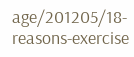age/201205/18-reasons-exercise